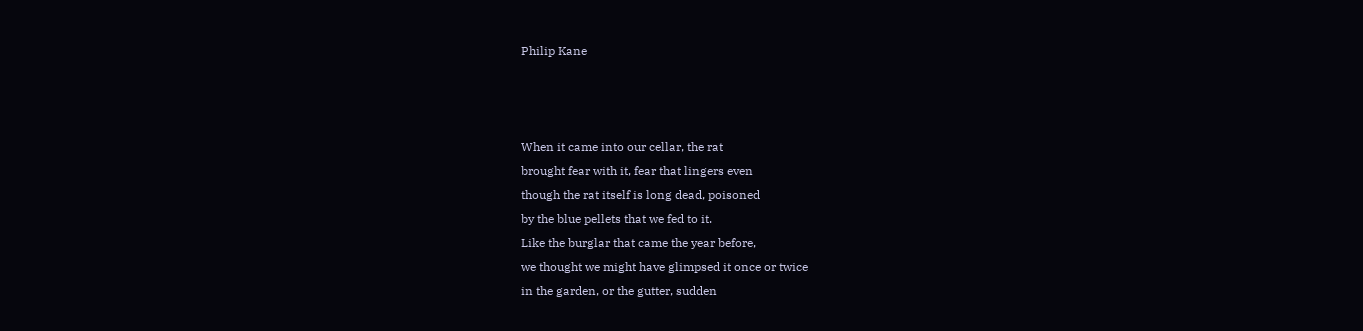Philip Kane



When it came into our cellar, the rat
brought fear with it, fear that lingers even
though the rat itself is long dead, poisoned
by the blue pellets that we fed to it.
Like the burglar that came the year before,
we thought we might have glimpsed it once or twice
in the garden, or the gutter, sudden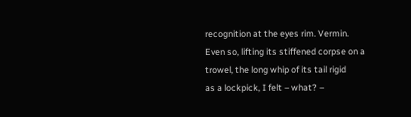recognition at the eyes rim. Vermin.
Even so, lifting its stiffened corpse on a
trowel, the long whip of its tail rigid
as a lockpick, I felt – what? –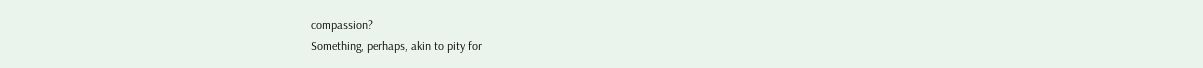compassion?
Something, perhaps, akin to pity for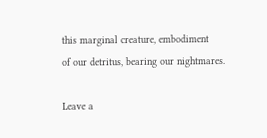this marginal creature, embodiment
of our detritus, bearing our nightmares.

Leave a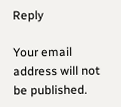Reply

Your email address will not be published.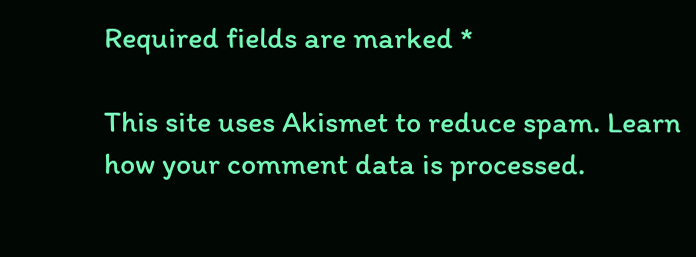Required fields are marked *

This site uses Akismet to reduce spam. Learn how your comment data is processed.